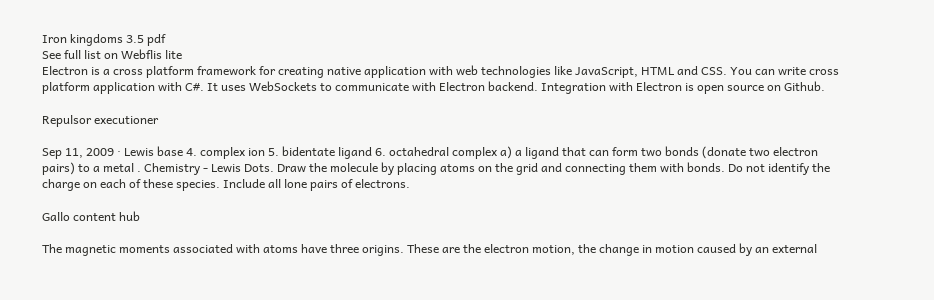Iron kingdoms 3.5 pdf
See full list on Webflis lite
Electron is a cross platform framework for creating native application with web technologies like JavaScript, HTML and CSS. You can write cross platform application with C#. It uses WebSockets to communicate with Electron backend. Integration with Electron is open source on Github.

Repulsor executioner

Sep 11, 2009 · Lewis base 4. complex ion 5. bidentate ligand 6. octahedral complex a) a ligand that can form two bonds (donate two electron pairs) to a metal . Chemistry - Lewis Dots. Draw the molecule by placing atoms on the grid and connecting them with bonds. Do not identify the charge on each of these species. Include all lone pairs of electrons.

Gallo content hub

The magnetic moments associated with atoms have three origins. These are the electron motion, the change in motion caused by an external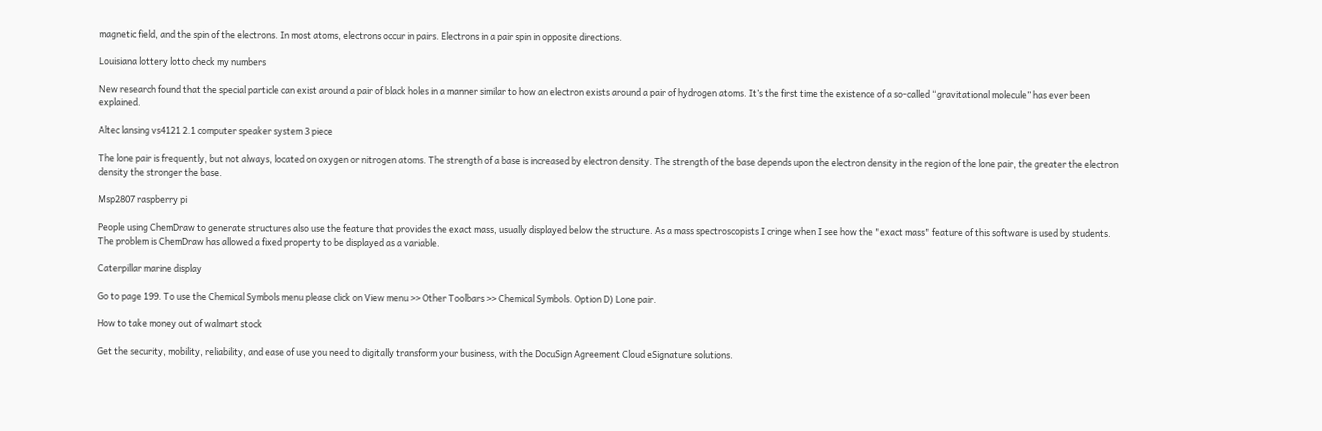magnetic field, and the spin of the electrons. In most atoms, electrons occur in pairs. Electrons in a pair spin in opposite directions.

Louisiana lottery lotto check my numbers

New research found that the special particle can exist around a pair of black holes in a manner similar to how an electron exists around a pair of hydrogen atoms. It’s the first time the existence of a so-called “gravitational molecule” has ever been explained.

Altec lansing vs4121 2.1 computer speaker system 3 piece

The lone pair is frequently, but not always, located on oxygen or nitrogen atoms. The strength of a base is increased by electron density. The strength of the base depends upon the electron density in the region of the lone pair, the greater the electron density the stronger the base.

Msp2807 raspberry pi

People using ChemDraw to generate structures also use the feature that provides the exact mass, usually displayed below the structure. As a mass spectroscopists I cringe when I see how the "exact mass" feature of this software is used by students. The problem is ChemDraw has allowed a fixed property to be displayed as a variable.

Caterpillar marine display

Go to page 199. To use the Chemical Symbols menu please click on View menu >> Other Toolbars >> Chemical Symbols. Option D) Lone pair.

How to take money out of walmart stock

Get the security, mobility, reliability, and ease of use you need to digitally transform your business, with the DocuSign Agreement Cloud eSignature solutions.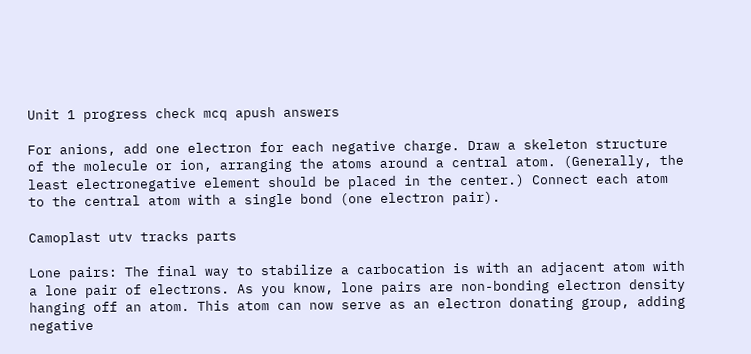Unit 1 progress check mcq apush answers

For anions, add one electron for each negative charge. Draw a skeleton structure of the molecule or ion, arranging the atoms around a central atom. (Generally, the least electronegative element should be placed in the center.) Connect each atom to the central atom with a single bond (one electron pair).

Camoplast utv tracks parts

Lone pairs: The final way to stabilize a carbocation is with an adjacent atom with a lone pair of electrons. As you know, lone pairs are non-bonding electron density hanging off an atom. This atom can now serve as an electron donating group, adding negative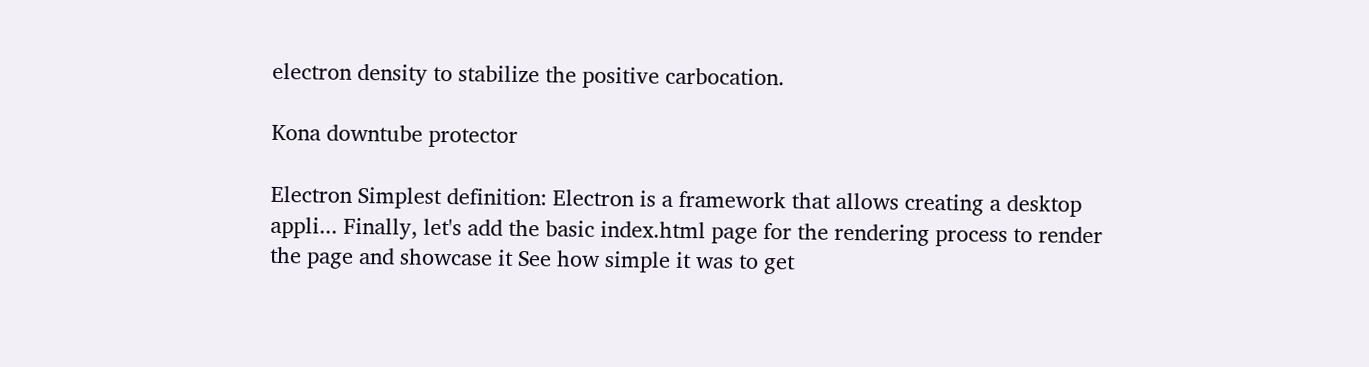electron density to stabilize the positive carbocation.

Kona downtube protector

Electron Simplest definition: Electron is a framework that allows creating a desktop appli... Finally, let's add the basic index.html page for the rendering process to render the page and showcase it See how simple it was to get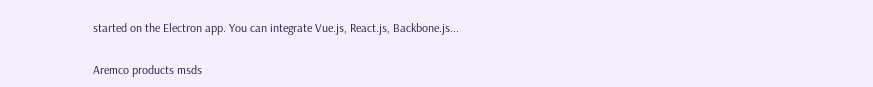started on the Electron app. You can integrate Vue.js, React.js, Backbone.js...

Aremco products msds